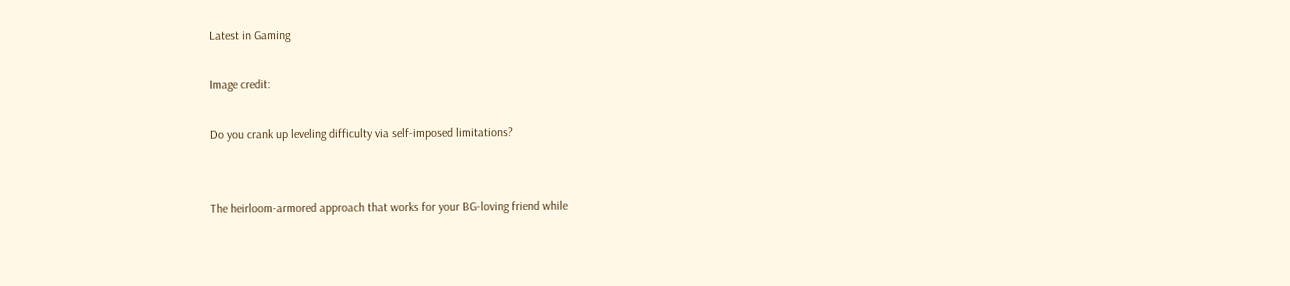Latest in Gaming

Image credit:

Do you crank up leveling difficulty via self-imposed limitations?


The heirloom-armored approach that works for your BG-loving friend while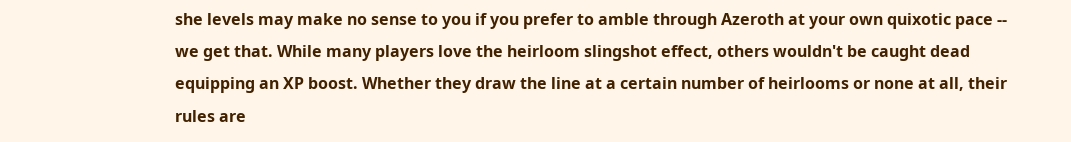she levels may make no sense to you if you prefer to amble through Azeroth at your own quixotic pace -- we get that. While many players love the heirloom slingshot effect, others wouldn't be caught dead equipping an XP boost. Whether they draw the line at a certain number of heirlooms or none at all, their rules are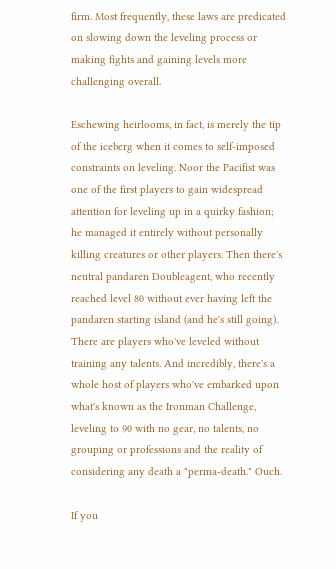firm. Most frequently, these laws are predicated on slowing down the leveling process or making fights and gaining levels more challenging overall.

Eschewing heirlooms, in fact, is merely the tip of the iceberg when it comes to self-imposed constraints on leveling. Noor the Pacifist was one of the first players to gain widespread attention for leveling up in a quirky fashion; he managed it entirely without personally killing creatures or other players. Then there's neutral pandaren Doubleagent, who recently reached level 80 without ever having left the pandaren starting island (and he's still going). There are players who've leveled without training any talents. And incredibly, there's a whole host of players who've embarked upon what's known as the Ironman Challenge, leveling to 90 with no gear, no talents, no grouping or professions and the reality of considering any death a "perma-death." Ouch.

If you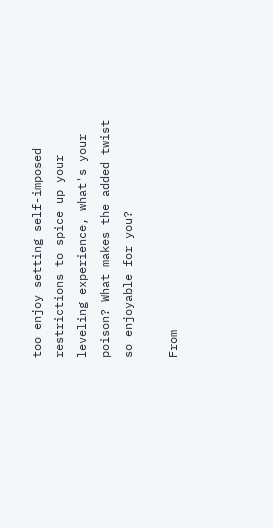too enjoy setting self-imposed restrictions to spice up your leveling experience, what's your poison? What makes the added twist so enjoyable for you?

From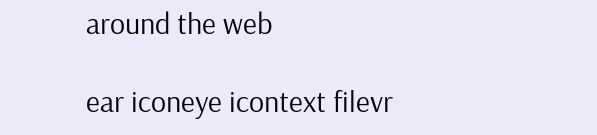around the web

ear iconeye icontext filevr